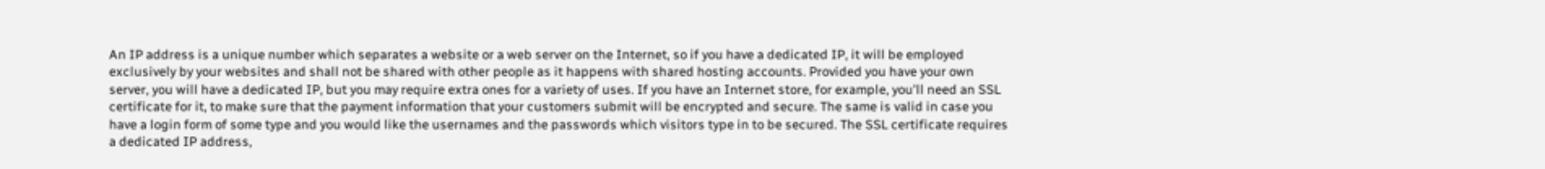An IP address is a unique number which separates a website or a web server on the Internet, so if you have a dedicated IP, it will be employed exclusively by your websites and shall not be shared with other people as it happens with shared hosting accounts. Provided you have your own server, you will have a dedicated IP, but you may require extra ones for a variety of uses. If you have an Internet store, for example, you'll need an SSL certificate for it, to make sure that the payment information that your customers submit will be encrypted and secure. The same is valid in case you have a login form of some type and you would like the usernames and the passwords which visitors type in to be secured. The SSL certificate requires a dedicated IP address,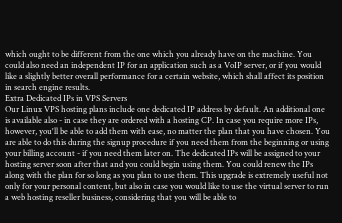which ought to be different from the one which you already have on the machine. You could also need an independent IP for an application such as a VoIP server, or if you would like a slightly better overall performance for a certain website, which shall affect its position in search engine results.
Extra Dedicated IPs in VPS Servers
Our Linux VPS hosting plans include one dedicated IP address by default. An additional one is available also - in case they are ordered with a hosting CP. In case you require more IPs, however, you'll be able to add them with ease, no matter the plan that you have chosen. You are able to do this during the signup procedure if you need them from the beginning or using your billing account - if you need them later on. The dedicated IPs will be assigned to your hosting server soon after that and you could begin using them. You could renew the IPs along with the plan for so long as you plan to use them. This upgrade is extremely useful not only for your personal content, but also in case you would like to use the virtual server to run a web hosting reseller business, considering that you will be able to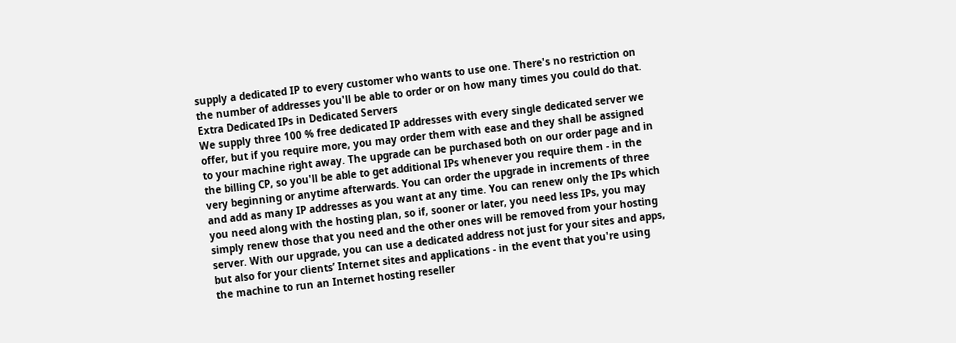supply a dedicated IP to every customer who wants to use one. There's no restriction on the number of addresses you'll be able to order or on how many times you could do that.
Extra Dedicated IPs in Dedicated Servers
We supply three 100 % free dedicated IP addresses with every single dedicated server we offer, but if you require more, you may order them with ease and they shall be assigned to your machine right away. The upgrade can be purchased both on our order page and in the billing CP, so you'll be able to get additional IPs whenever you require them - in the very beginning or anytime afterwards. You can order the upgrade in increments of three and add as many IP addresses as you want at any time. You can renew only the IPs which you need along with the hosting plan, so if, sooner or later, you need less IPs, you may simply renew those that you need and the other ones will be removed from your hosting server. With our upgrade, you can use a dedicated address not just for your sites and apps, but also for your clients’ Internet sites and applications - in the event that you're using the machine to run an Internet hosting reseller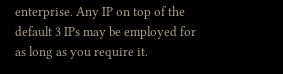enterprise. Any IP on top of the default 3 IPs may be employed for as long as you require it.